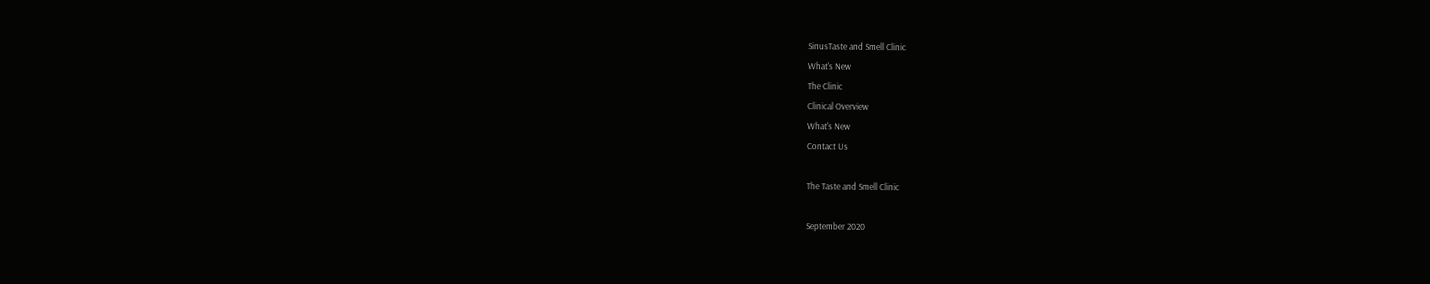SinusTaste and Smell Clinic
What's New
The Clinic
Clinical Overview
What's New
Contact Us

The Taste and Smell Clinic

September 2020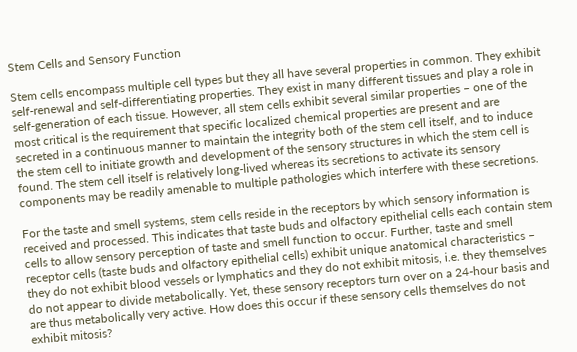Stem Cells and Sensory Function

Stem cells encompass multiple cell types but they all have several properties in common. They exhibit self-renewal and self-differentiating properties. They exist in many different tissues and play a role in self-generation of each tissue. However, all stem cells exhibit several similar properties – one of the most critical is the requirement that specific localized chemical properties are present and are secreted in a continuous manner to maintain the integrity both of the stem cell itself, and to induce the stem cell to initiate growth and development of the sensory structures in which the stem cell is found. The stem cell itself is relatively long-lived whereas its secretions to activate its sensory components may be readily amenable to multiple pathologies which interfere with these secretions.

For the taste and smell systems, stem cells reside in the receptors by which sensory information is received and processed. This indicates that taste buds and olfactory epithelial cells each contain stem cells to allow sensory perception of taste and smell function to occur. Further, taste and smell receptor cells (taste buds and olfactory epithelial cells) exhibit unique anatomical characteristics – they do not exhibit blood vessels or lymphatics and they do not exhibit mitosis, i.e. they themselves do not appear to divide metabolically. Yet, these sensory receptors turn over on a 24-hour basis and are thus metabolically very active. How does this occur if these sensory cells themselves do not exhibit mitosis?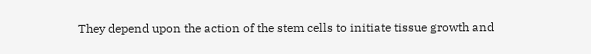They depend upon the action of the stem cells to initiate tissue growth and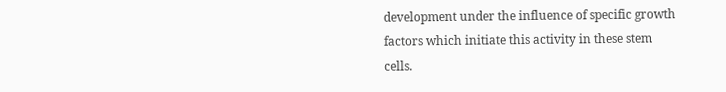development under the influence of specific growth factors which initiate this activity in these stem cells.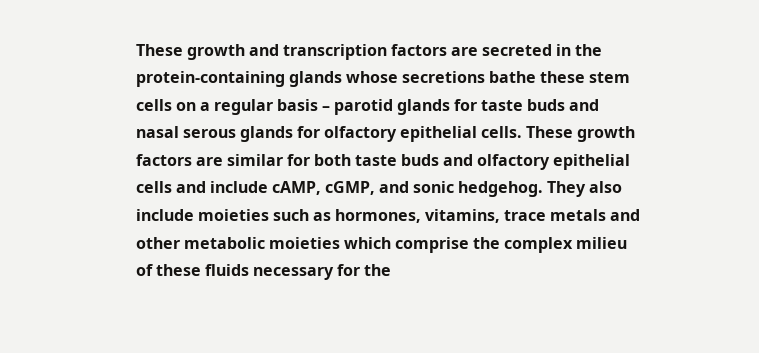These growth and transcription factors are secreted in the protein-containing glands whose secretions bathe these stem cells on a regular basis – parotid glands for taste buds and nasal serous glands for olfactory epithelial cells. These growth factors are similar for both taste buds and olfactory epithelial cells and include cAMP, cGMP, and sonic hedgehog. They also include moieties such as hormones, vitamins, trace metals and other metabolic moieties which comprise the complex milieu of these fluids necessary for the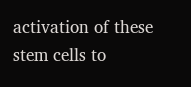activation of these stem cells to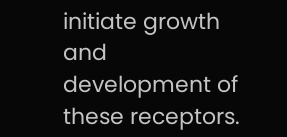initiate growth and development of these receptors.